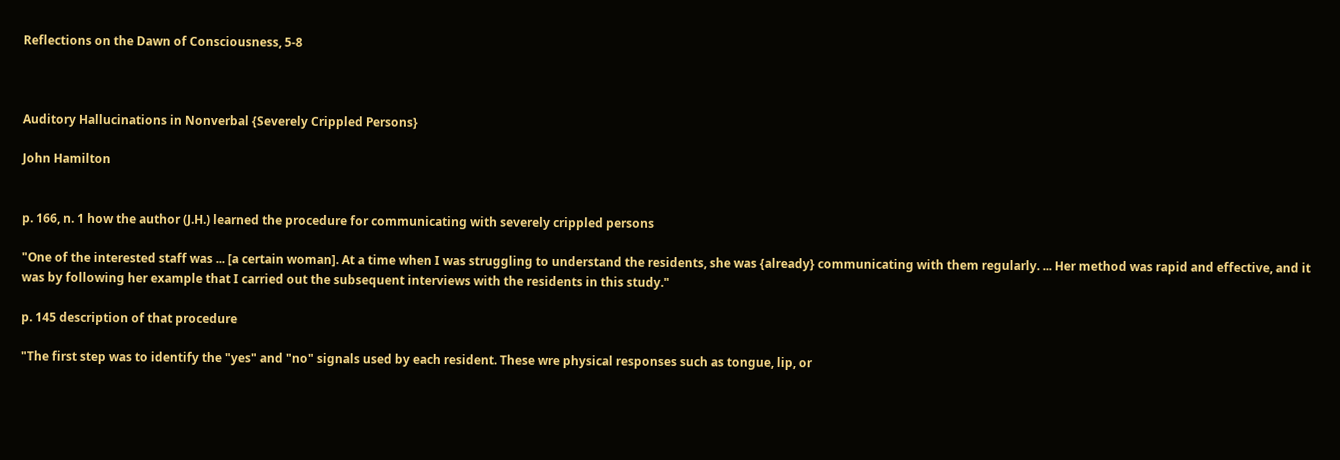Reflections on the Dawn of Consciousness, 5-8



Auditory Hallucinations in Nonverbal {Severely Crippled Persons}

John Hamilton


p. 166, n. 1 how the author (J.H.) learned the procedure for communicating with severely crippled persons

"One of the interested staff was ... [a certain woman]. At a time when I was struggling to understand the residents, she was {already} communicating with them regularly. ... Her method was rapid and effective, and it was by following her example that I carried out the subsequent interviews with the residents in this study."

p. 145 description of that procedure

"The first step was to identify the "yes" and "no" signals used by each resident. These wre physical responses such as tongue, lip, or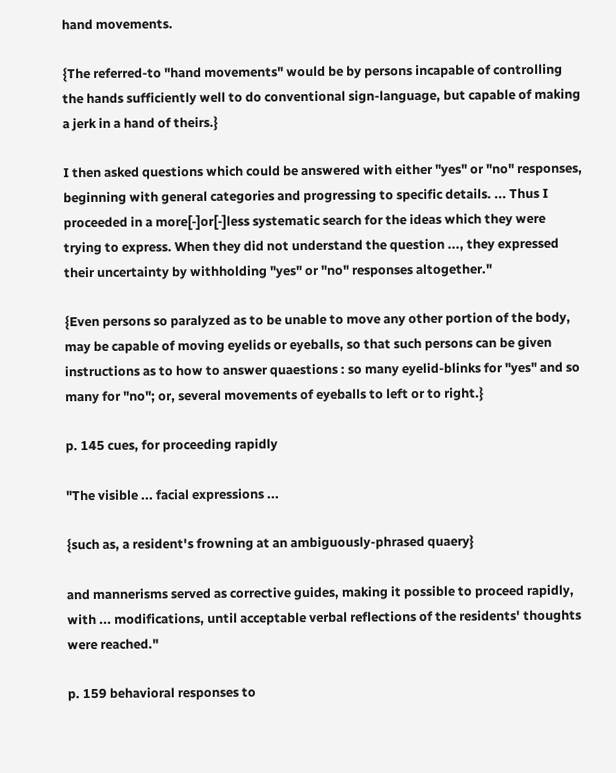hand movements.

{The referred-to "hand movements" would be by persons incapable of controlling the hands sufficiently well to do conventional sign-language, but capable of making a jerk in a hand of theirs.}

I then asked questions which could be answered with either "yes" or "no" responses, beginning with general categories and progressing to specific details. ... Thus I proceeded in a more[-]or[-]less systematic search for the ideas which they were trying to express. When they did not understand the question ..., they expressed their uncertainty by withholding "yes" or "no" responses altogether."

{Even persons so paralyzed as to be unable to move any other portion of the body, may be capable of moving eyelids or eyeballs, so that such persons can be given instructions as to how to answer quaestions : so many eyelid-blinks for "yes" and so many for "no"; or, several movements of eyeballs to left or to right.}

p. 145 cues, for proceeding rapidly

"The visible ... facial expressions ...

{such as, a resident's frowning at an ambiguously-phrased quaery}

and mannerisms served as corrective guides, making it possible to proceed rapidly, with ... modifications, until acceptable verbal reflections of the residents' thoughts were reached."

p. 159 behavioral responses to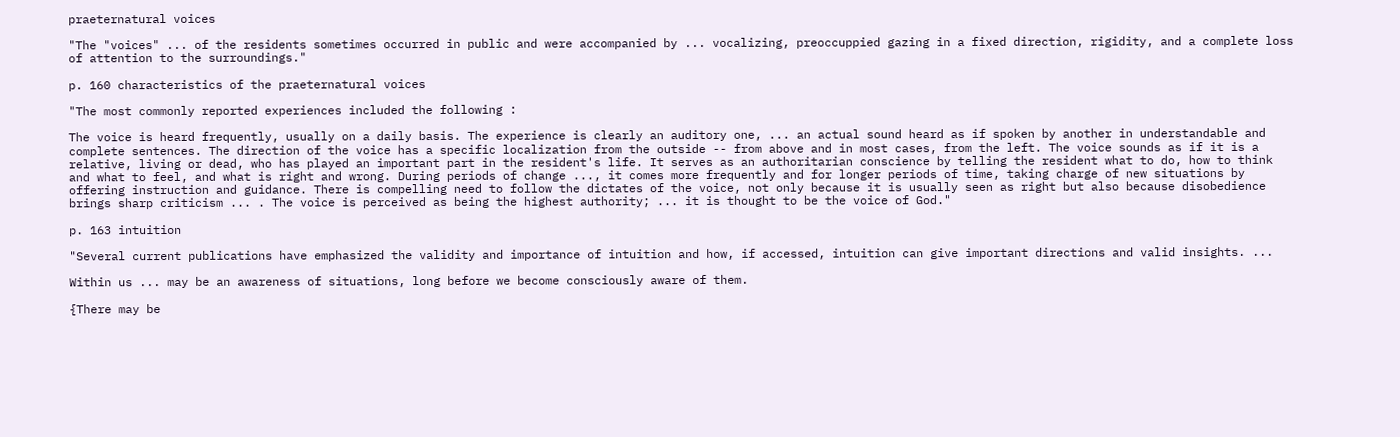praeternatural voices

"The "voices" ... of the residents sometimes occurred in public and were accompanied by ... vocalizing, preoccuppied gazing in a fixed direction, rigidity, and a complete loss of attention to the surroundings."

p. 160 characteristics of the praeternatural voices

"The most commonly reported experiences included the following :

The voice is heard frequently, usually on a daily basis. The experience is clearly an auditory one, ... an actual sound heard as if spoken by another in understandable and complete sentences. The direction of the voice has a specific localization from the outside -- from above and in most cases, from the left. The voice sounds as if it is a relative, living or dead, who has played an important part in the resident's life. It serves as an authoritarian conscience by telling the resident what to do, how to think and what to feel, and what is right and wrong. During periods of change ..., it comes more frequently and for longer periods of time, taking charge of new situations by offering instruction and guidance. There is compelling need to follow the dictates of the voice, not only because it is usually seen as right but also because disobedience brings sharp criticism ... . The voice is perceived as being the highest authority; ... it is thought to be the voice of God."

p. 163 intuition

"Several current publications have emphasized the validity and importance of intuition and how, if accessed, intuition can give important directions and valid insights. ...

Within us ... may be an awareness of situations, long before we become consciously aware of them.

{There may be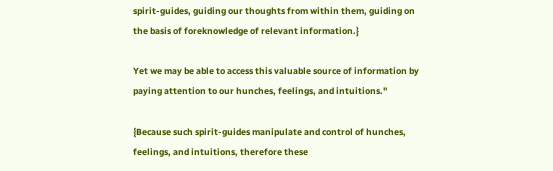spirit-guides, guiding our thoughts from within them, guiding on the basis of foreknowledge of relevant information.}

Yet we may be able to access this valuable source of information by paying attention to our hunches, feelings, and intuitions."

{Because such spirit-guides manipulate and control of hunches, feelings, and intuitions, therefore these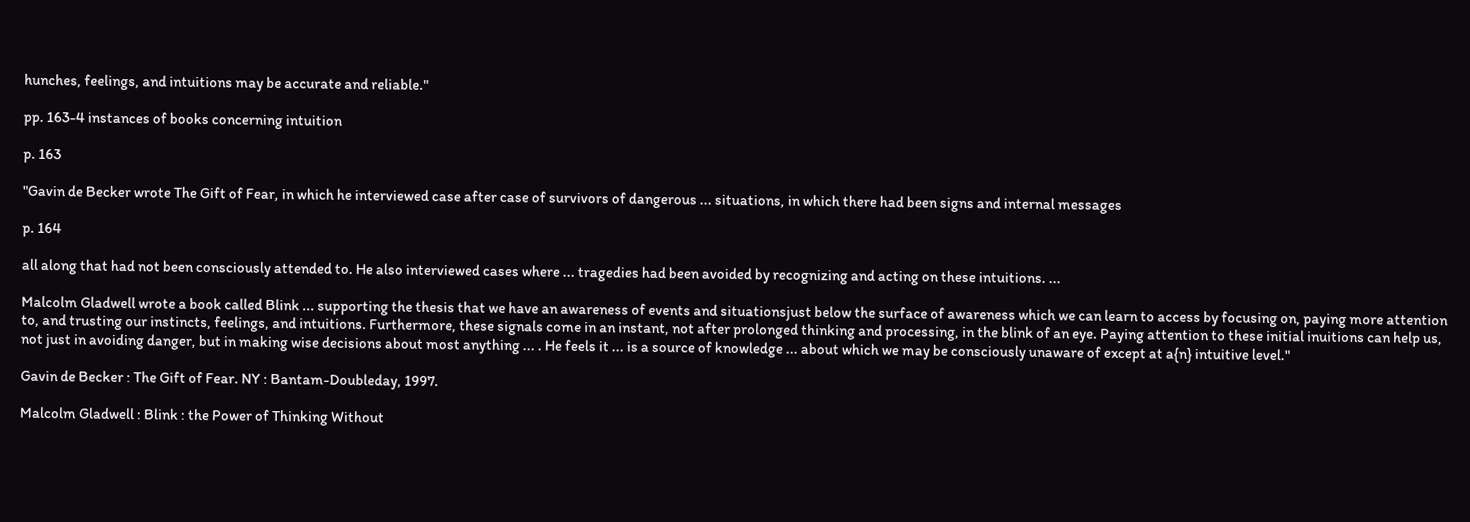hunches, feelings, and intuitions may be accurate and reliable."

pp. 163-4 instances of books concerning intuition

p. 163

"Gavin de Becker wrote The Gift of Fear, in which he interviewed case after case of survivors of dangerous ... situations, in which there had been signs and internal messages

p. 164

all along that had not been consciously attended to. He also interviewed cases where ... tragedies had been avoided by recognizing and acting on these intuitions. ...

Malcolm Gladwell wrote a book called Blink ... supporting the thesis that we have an awareness of events and situationsjust below the surface of awareness which we can learn to access by focusing on, paying more attention to, and trusting our instincts, feelings, and intuitions. Furthermore, these signals come in an instant, not after prolonged thinking and processing, in the blink of an eye. Paying attention to these initial inuitions can help us, not just in avoiding danger, but in making wise decisions about most anything ... . He feels it ... is a source of knowledge ... about which we may be consciously unaware of except at a{n} intuitive level."

Gavin de Becker : The Gift of Fear. NY : Bantam-Doubleday, 1997.

Malcolm Gladwell : Blink : the Power of Thinking Without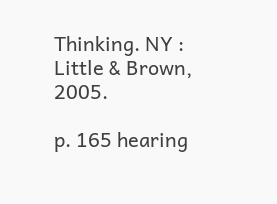Thinking. NY : Little & Brown, 2005.

p. 165 hearing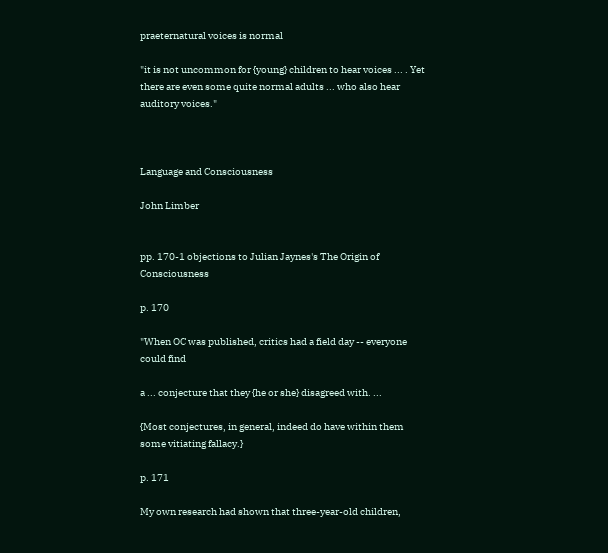praeternatural voices is normal

"it is not uncommon for {young} children to hear voices ... . Yet there are even some quite normal adults ... who also hear auditory voices."



Language and Consciousness

John Limber


pp. 170-1 objections to Julian Jaynes's The Origin of Consciousness

p. 170

"When OC was published, critics had a field day -- everyone could find

a ... conjecture that they {he or she} disagreed with. ...

{Most conjectures, in general, indeed do have within them some vitiating fallacy.}

p. 171

My own research had shown that three-year-old children,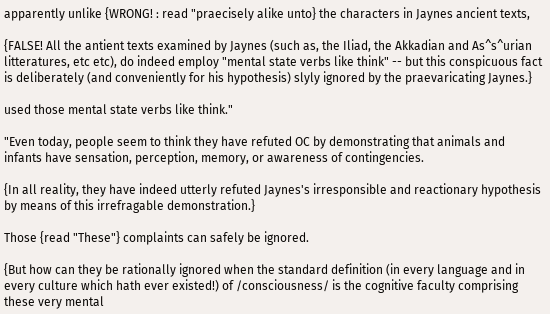apparently unlike {WRONG! : read "praecisely alike unto} the characters in Jaynes ancient texts,

{FALSE! All the antient texts examined by Jaynes (such as, the Iliad, the Akkadian and As^s^urian litteratures, etc etc), do indeed employ "mental state verbs like think" -- but this conspicuous fact is deliberately (and conveniently for his hypothesis) slyly ignored by the praevaricating Jaynes.}

used those mental state verbs like think."

"Even today, people seem to think they have refuted OC by demonstrating that animals and infants have sensation, perception, memory, or awareness of contingencies.

{In all reality, they have indeed utterly refuted Jaynes's irresponsible and reactionary hypothesis by means of this irrefragable demonstration.}

Those {read "These"} complaints can safely be ignored.

{But how can they be rationally ignored when the standard definition (in every language and in every culture which hath ever existed!) of /consciousness/ is the cognitive faculty comprising these very mental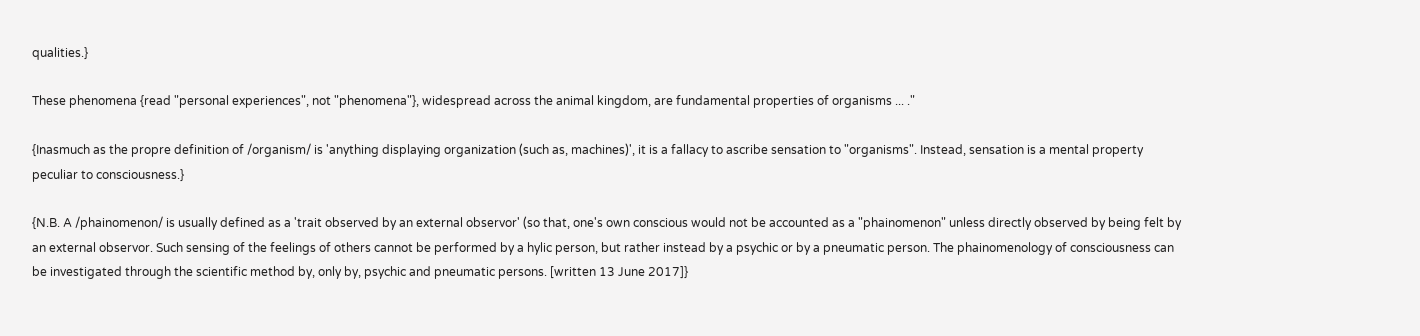qualities.}

These phenomena {read "personal experiences", not "phenomena"}, widespread across the animal kingdom, are fundamental properties of organisms ... ."

{Inasmuch as the propre definition of /organism/ is 'anything displaying organization (such as, machines)', it is a fallacy to ascribe sensation to "organisms". Instead, sensation is a mental property peculiar to consciousness.}

{N.B. A /phainomenon/ is usually defined as a 'trait observed by an external observor' (so that, one's own conscious would not be accounted as a "phainomenon" unless directly observed by being felt by an external observor. Such sensing of the feelings of others cannot be performed by a hylic person, but rather instead by a psychic or by a pneumatic person. The phainomenology of consciousness can be investigated through the scientific method by, only by, psychic and pneumatic persons. [written 13 June 2017]}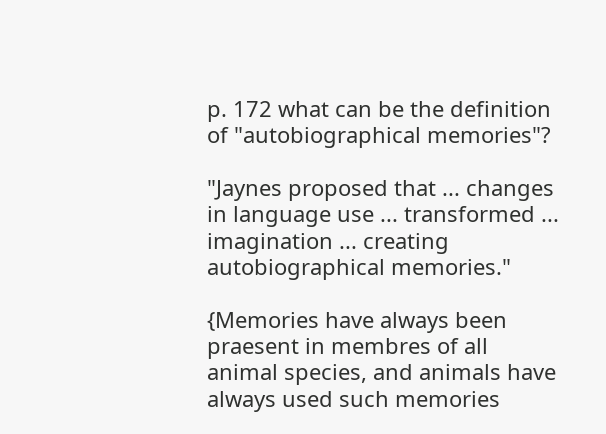p. 172 what can be the definition of "autobiographical memories"?

"Jaynes proposed that ... changes in language use ... transformed ... imagination ... creating autobiographical memories."

{Memories have always been praesent in membres of all animal species, and animals have always used such memories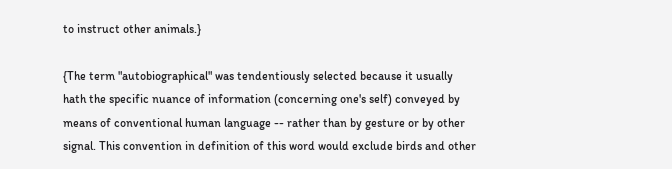to instruct other animals.}

{The term "autobiographical" was tendentiously selected because it usually hath the specific nuance of information (concerning one's self) conveyed by means of conventional human language -- rather than by gesture or by other signal. This convention in definition of this word would exclude birds and other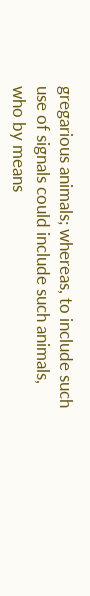gregarious animals; whereas, to include such use of signals could include such animals, who by means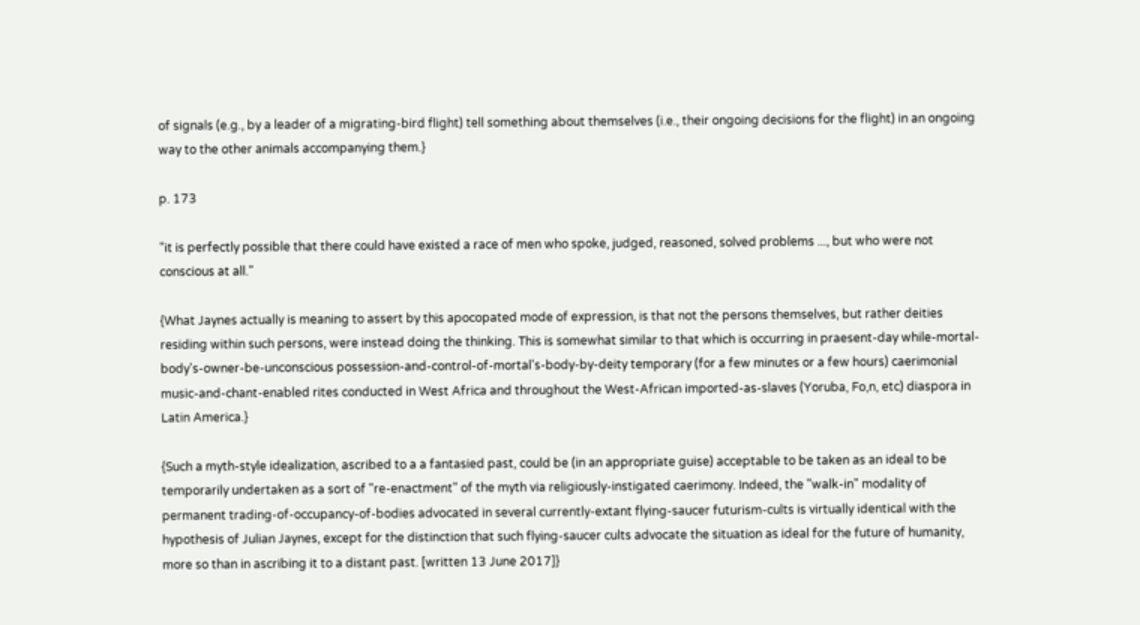of signals (e.g., by a leader of a migrating-bird flight) tell something about themselves (i.e., their ongoing decisions for the flight) in an ongoing way to the other animals accompanying them.}

p. 173

"it is perfectly possible that there could have existed a race of men who spoke, judged, reasoned, solved problems ..., but who were not conscious at all."

{What Jaynes actually is meaning to assert by this apocopated mode of expression, is that not the persons themselves, but rather deities residing within such persons, were instead doing the thinking. This is somewhat similar to that which is occurring in praesent-day while-mortal-body's-owner-be-unconscious possession-and-control-of-mortal's-body-by-deity temporary (for a few minutes or a few hours) caerimonial music-and-chant-enabled rites conducted in West Africa and throughout the West-African imported-as-slaves (Yoruba, Fo,n, etc) diaspora in Latin America.}

{Such a myth-style idealization, ascribed to a a fantasied past, could be (in an appropriate guise) acceptable to be taken as an ideal to be temporarily undertaken as a sort of "re-enactment" of the myth via religiously-instigated caerimony. Indeed, the "walk-in" modality of permanent trading-of-occupancy-of-bodies advocated in several currently-extant flying-saucer futurism-cults is virtually identical with the hypothesis of Julian Jaynes, except for the distinction that such flying-saucer cults advocate the situation as ideal for the future of humanity, more so than in ascribing it to a distant past. [written 13 June 2017]}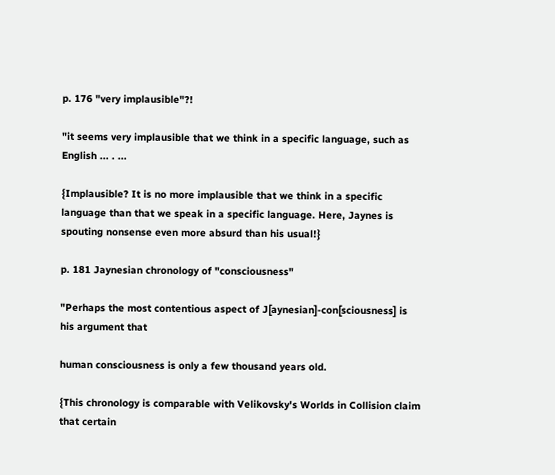p. 176 "very implausible"?!

"it seems very implausible that we think in a specific language, such as English ... . ...

{Implausible? It is no more implausible that we think in a specific language than that we speak in a specific language. Here, Jaynes is spouting nonsense even more absurd than his usual!}

p. 181 Jaynesian chronology of "consciousness"

"Perhaps the most contentious aspect of J[aynesian]-con[sciousness] is his argument that

human consciousness is only a few thousand years old.

{This chronology is comparable with Velikovsky's Worlds in Collision claim that certain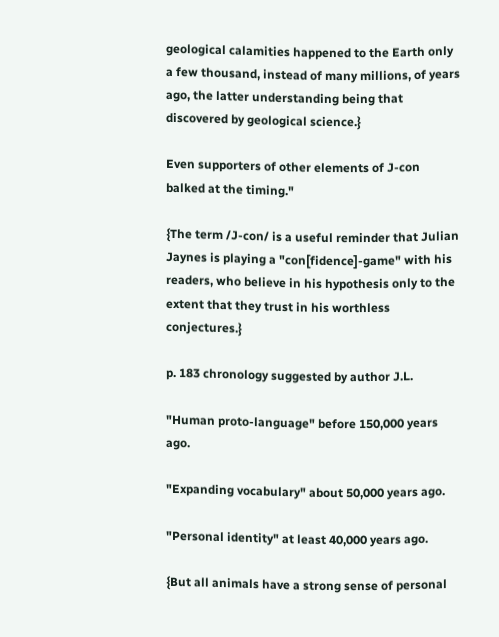geological calamities happened to the Earth only a few thousand, instead of many millions, of years ago, the latter understanding being that discovered by geological science.}

Even supporters of other elements of J-con balked at the timing."

{The term /J-con/ is a useful reminder that Julian Jaynes is playing a "con[fidence]-game" with his readers, who believe in his hypothesis only to the extent that they trust in his worthless conjectures.}

p. 183 chronology suggested by author J.L.

"Human proto-language" before 150,000 years ago.

"Expanding vocabulary" about 50,000 years ago.

"Personal identity" at least 40,000 years ago.

{But all animals have a strong sense of personal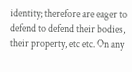identity; therefore are eager to defend to defend their bodies, their property, etc etc. On any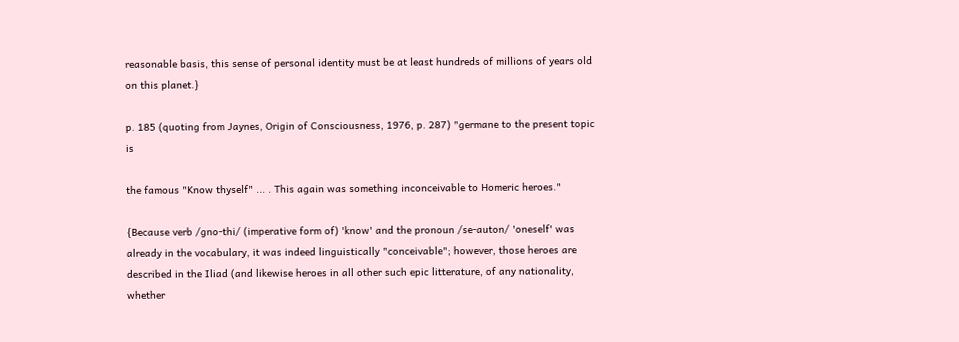reasonable basis, this sense of personal identity must be at least hundreds of millions of years old on this planet.}

p. 185 (quoting from Jaynes, Origin of Consciousness, 1976, p. 287) "germane to the present topic is

the famous "Know thyself" ... . This again was something inconceivable to Homeric heroes."

{Because verb /gno-thi/ (imperative form of) 'know' and the pronoun /se-auton/ 'oneself' was already in the vocabulary, it was indeed linguistically "conceivable"; however, those heroes are described in the Iliad (and likewise heroes in all other such epic litterature, of any nationality, whether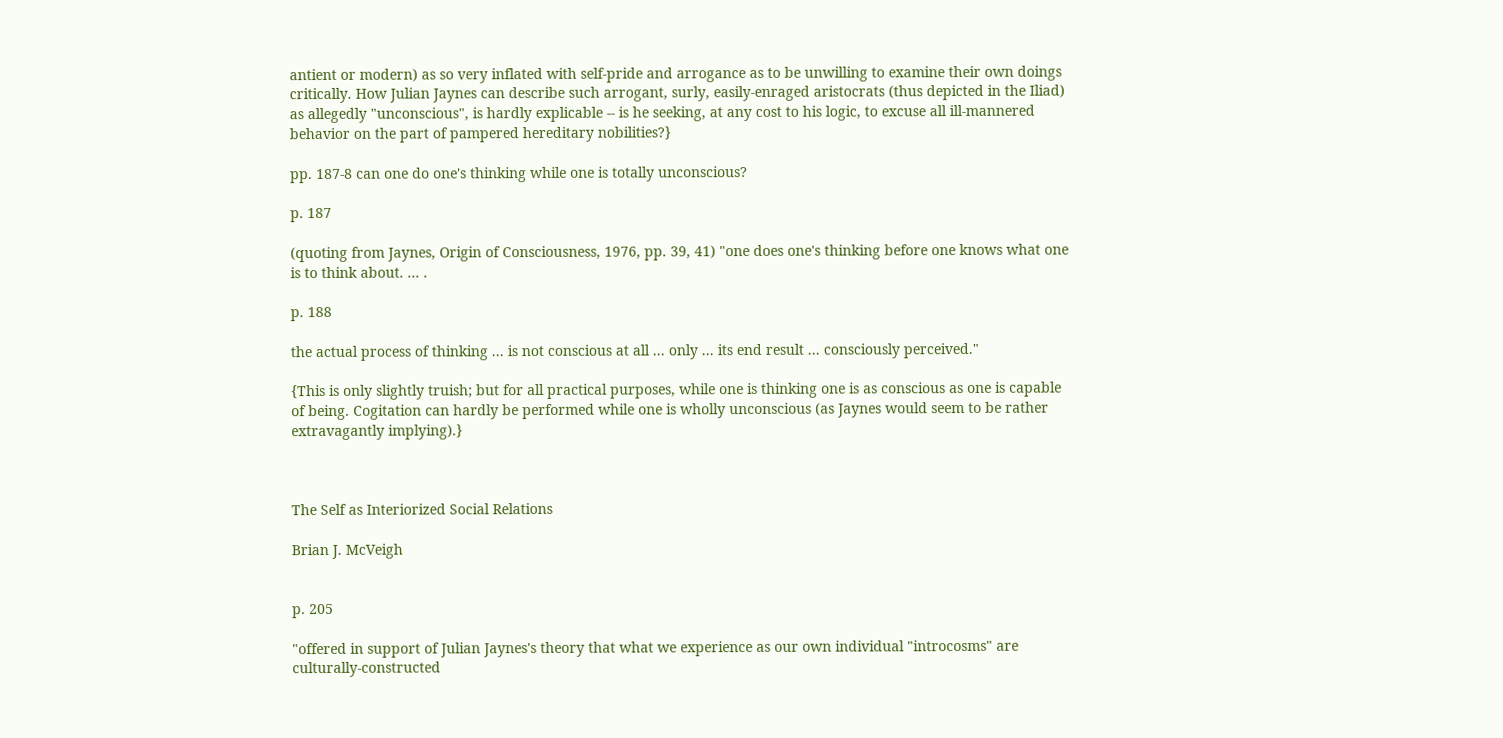antient or modern) as so very inflated with self-pride and arrogance as to be unwilling to examine their own doings critically. How Julian Jaynes can describe such arrogant, surly, easily-enraged aristocrats (thus depicted in the Iliad) as allegedly "unconscious", is hardly explicable -- is he seeking, at any cost to his logic, to excuse all ill-mannered behavior on the part of pampered hereditary nobilities?}

pp. 187-8 can one do one's thinking while one is totally unconscious?

p. 187

(quoting from Jaynes, Origin of Consciousness, 1976, pp. 39, 41) "one does one's thinking before one knows what one is to think about. ... .

p. 188

the actual process of thinking ... is not conscious at all ... only ... its end result ... consciously perceived."

{This is only slightly truish; but for all practical purposes, while one is thinking one is as conscious as one is capable of being. Cogitation can hardly be performed while one is wholly unconscious (as Jaynes would seem to be rather extravagantly implying).}



The Self as Interiorized Social Relations

Brian J. McVeigh


p. 205

"offered in support of Julian Jaynes's theory that what we experience as our own individual "introcosms" are culturally-constructed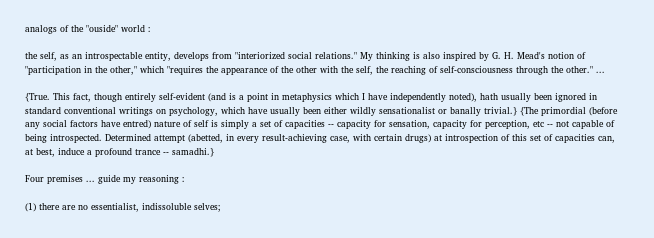analogs of the "ouside" world :

the self, as an introspectable entity, develops from "interiorized social relations." My thinking is also inspired by G. H. Mead's notion of "participation in the other," which "requires the appearance of the other with the self, the reaching of self-consciousness through the other." ...

{True. This fact, though entirely self-evident (and is a point in metaphysics which I have independently noted), hath usually been ignored in standard conventional writings on psychology, which have usually been either wildly sensationalist or banally trivial.} {The primordial (before any social factors have entred) nature of self is simply a set of capacities -- capacity for sensation, capacity for perception, etc -- not capable of being introspected. Determined attempt (abetted, in every result-achieving case, with certain drugs) at introspection of this set of capacities can, at best, induce a profound trance -- samadhi.}

Four premises ... guide my reasoning :

(1) there are no essentialist, indissoluble selves;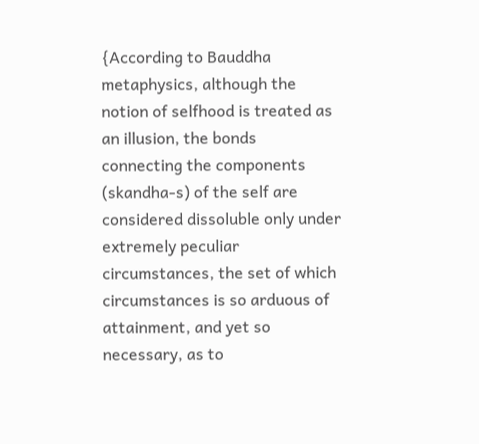{According to Bauddha metaphysics, although the notion of selfhood is treated as an illusion, the bonds connecting the components (skandha-s) of the self are considered dissoluble only under extremely peculiar circumstances, the set of which circumstances is so arduous of attainment, and yet so necessary, as to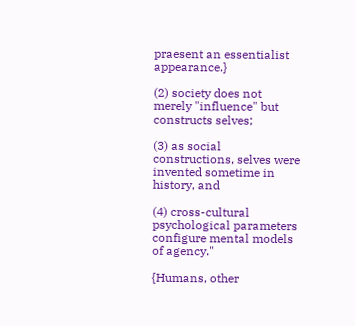praesent an essentialist appearance.}

(2) society does not merely "influence" but constructs selves;

(3) as social constructions, selves were invented sometime in history, and

(4) cross-cultural psychological parameters configure mental models of agency."

{Humans, other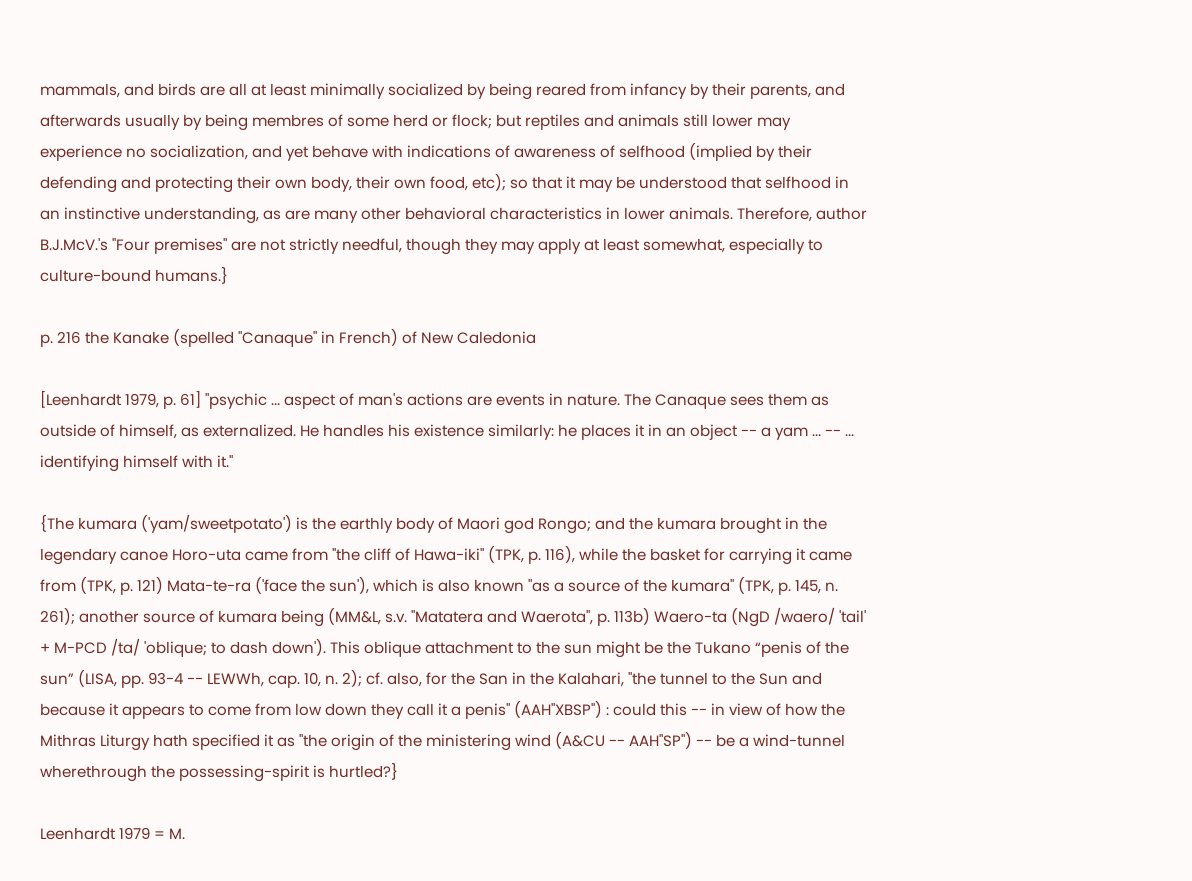mammals, and birds are all at least minimally socialized by being reared from infancy by their parents, and afterwards usually by being membres of some herd or flock; but reptiles and animals still lower may experience no socialization, and yet behave with indications of awareness of selfhood (implied by their defending and protecting their own body, their own food, etc); so that it may be understood that selfhood in an instinctive understanding, as are many other behavioral characteristics in lower animals. Therefore, author B.J.McV.'s "Four premises" are not strictly needful, though they may apply at least somewhat, especially to culture-bound humans.}

p. 216 the Kanake (spelled "Canaque" in French) of New Caledonia

[Leenhardt 1979, p. 61] "psychic ... aspect of man's actions are events in nature. The Canaque sees them as outside of himself, as externalized. He handles his existence similarly: he places it in an object -- a yam ... -- ... identifying himself with it."

{The kumara ('yam/sweetpotato') is the earthly body of Maori god Rongo; and the kumara brought in the legendary canoe Horo-uta came from "the cliff of Hawa-iki" (TPK, p. 116), while the basket for carrying it came from (TPK, p. 121) Mata-te-ra ('face the sun'), which is also known "as a source of the kumara" (TPK, p. 145, n. 261); another source of kumara being (MM&L, s.v. "Matatera and Waerota", p. 113b) Waero-ta (NgD /waero/ 'tail' + M-PCD /ta/ 'oblique; to dash down'). This oblique attachment to the sun might be the Tukano “penis of the sun” (LISA, pp. 93-4 -- LEWWh, cap. 10, n. 2); cf. also, for the San in the Kalahari, "the tunnel to the Sun and because it appears to come from low down they call it a penis" (AAH"XBSP") : could this -- in view of how the Mithras Liturgy hath specified it as "the origin of the ministering wind (A&CU -- AAH"SP") -- be a wind-tunnel wherethrough the possessing-spirit is hurtled?}

Leenhardt 1979 = M.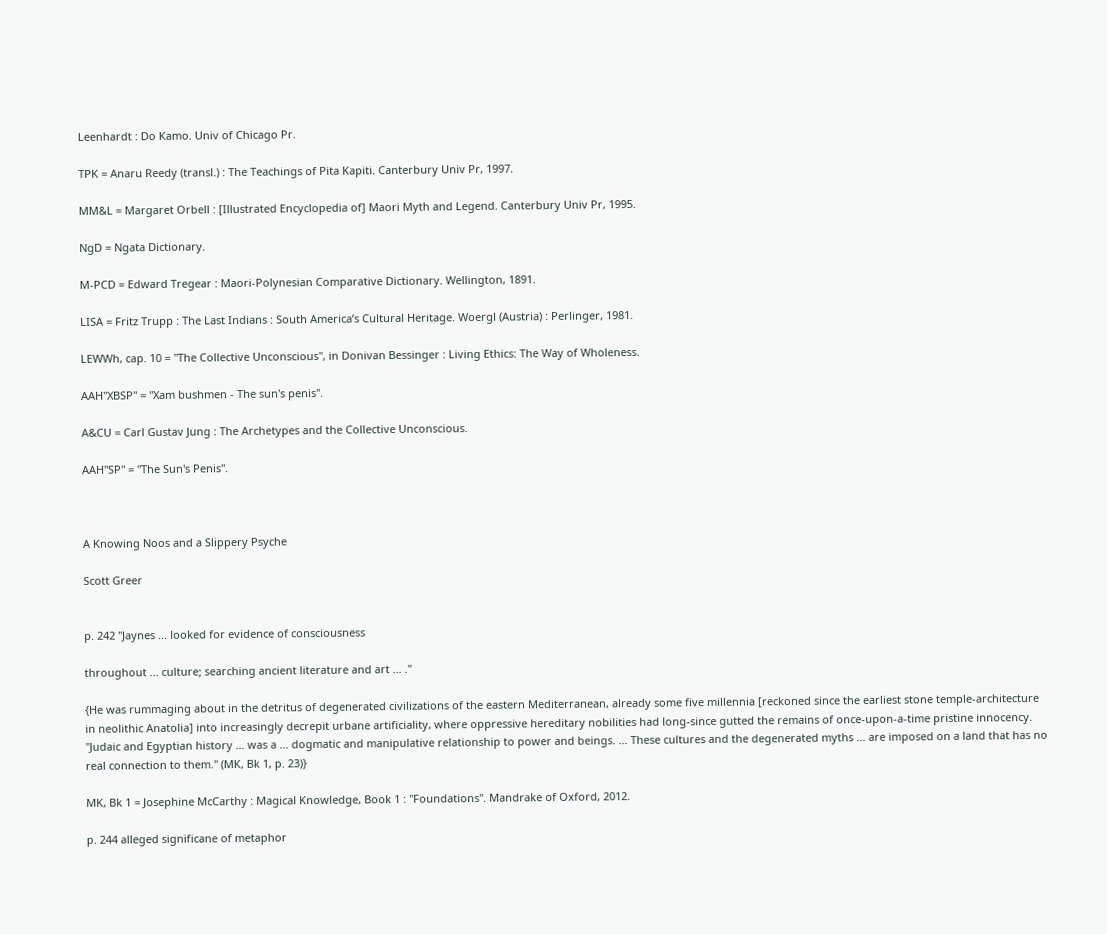Leenhardt : Do Kamo. Univ of Chicago Pr.

TPK = Anaru Reedy (transl.) : The Teachings of Pita Kapiti. Canterbury Univ Pr, 1997.

MM&L = Margaret Orbell : [Illustrated Encyclopedia of] Maori Myth and Legend. Canterbury Univ Pr, 1995.

NgD = Ngata Dictionary.

M-PCD = Edward Tregear : Maori-Polynesian Comparative Dictionary. Wellington, 1891.

LISA = Fritz Trupp : The Last Indians : South America’s Cultural Heritage. Woergl (Austria) : Perlinger, 1981.

LEWWh, cap. 10 = "The Collective Unconscious", in Donivan Bessinger : Living Ethics: The Way of Wholeness.

AAH"XBSP" = "Xam bushmen - The sun's penis".

A&CU = Carl Gustav Jung : The Archetypes and the Collective Unconscious.

AAH"SP" = "The Sun's Penis".



A Knowing Noos and a Slippery Psyche

Scott Greer


p. 242 "Jaynes ... looked for evidence of consciousness

throughout ... culture; searching ancient literature and art ... ."

{He was rummaging about in the detritus of degenerated civilizations of the eastern Mediterranean, already some five millennia [reckoned since the earliest stone temple-architecture in neolithic Anatolia] into increasingly decrepit urbane artificiality, where oppressive hereditary nobilities had long-since gutted the remains of once-upon-a-time pristine innocency. "Judaic and Egyptian history ... was a ... dogmatic and manipulative relationship to power and beings. ... These cultures and the degenerated myths ... are imposed on a land that has no real connection to them." (MK, Bk 1, p. 23)}

MK, Bk 1 = Josephine McCarthy : Magical Knowledge, Book 1 : "Foundations". Mandrake of Oxford, 2012.

p. 244 alleged significane of metaphor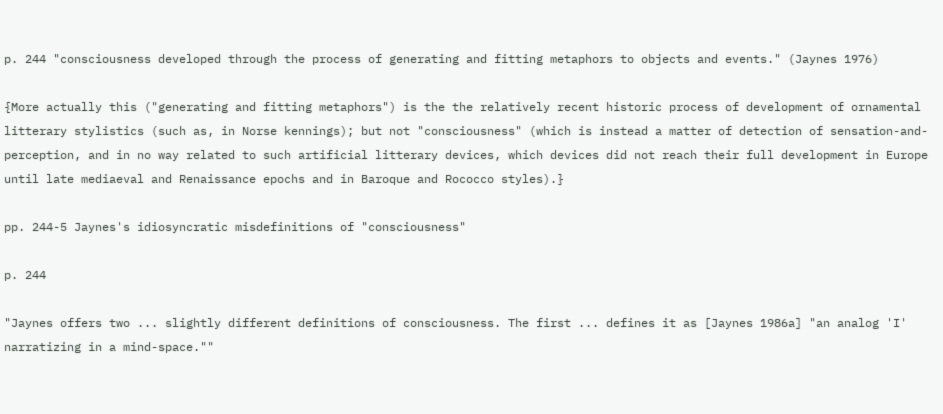p. 244 "consciousness developed through the process of generating and fitting metaphors to objects and events." (Jaynes 1976)

{More actually this ("generating and fitting metaphors") is the the relatively recent historic process of development of ornamental litterary stylistics (such as, in Norse kennings); but not "consciousness" (which is instead a matter of detection of sensation-and-perception, and in no way related to such artificial litterary devices, which devices did not reach their full development in Europe until late mediaeval and Renaissance epochs and in Baroque and Rococco styles).}

pp. 244-5 Jaynes's idiosyncratic misdefinitions of "consciousness"

p. 244

"Jaynes offers two ... slightly different definitions of consciousness. The first ... defines it as [Jaynes 1986a] "an analog 'I' narratizing in a mind-space.""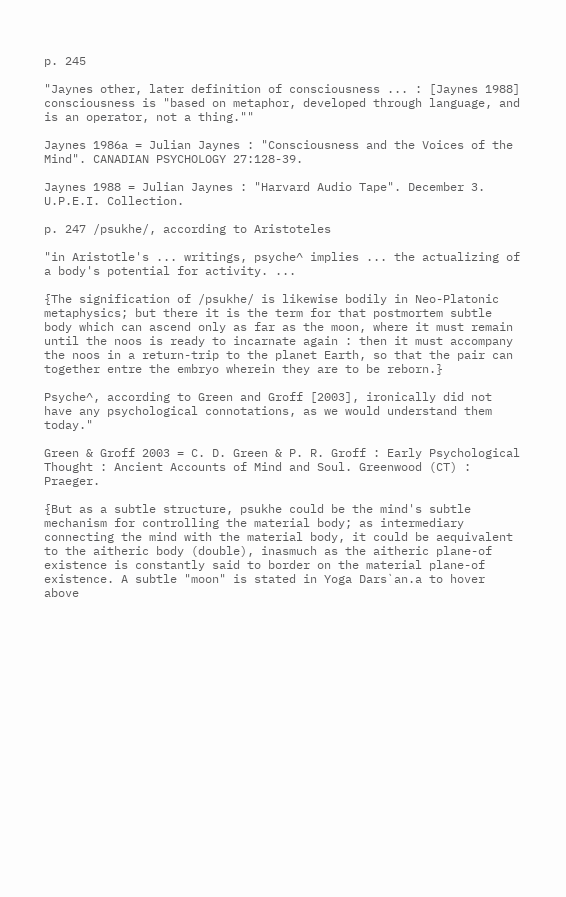p. 245

"Jaynes other, later definition of consciousness ... : [Jaynes 1988] consciousness is "based on metaphor, developed through language, and is an operator, not a thing.""

Jaynes 1986a = Julian Jaynes : "Consciousness and the Voices of the Mind". CANADIAN PSYCHOLOGY 27:128-39.

Jaynes 1988 = Julian Jaynes : "Harvard Audio Tape". December 3. U.P.E.I. Collection.

p. 247 /psukhe/, according to Aristoteles

"in Aristotle's ... writings, psyche^ implies ... the actualizing of a body's potential for activity. ...

{The signification of /psukhe/ is likewise bodily in Neo-Platonic metaphysics; but there it is the term for that postmortem subtle body which can ascend only as far as the moon, where it must remain until the noos is ready to incarnate again : then it must accompany the noos in a return-trip to the planet Earth, so that the pair can together entre the embryo wherein they are to be reborn.}

Psyche^, according to Green and Groff [2003], ironically did not have any psychological connotations, as we would understand them today."

Green & Groff 2003 = C. D. Green & P. R. Groff : Early Psychological Thought : Ancient Accounts of Mind and Soul. Greenwood (CT) : Praeger.

{But as a subtle structure, psukhe could be the mind's subtle mechanism for controlling the material body; as intermediary connecting the mind with the material body, it could be aequivalent to the aitheric body (double), inasmuch as the aitheric plane-of existence is constantly said to border on the material plane-of existence. A subtle "moon" is stated in Yoga Dars`an.a to hover above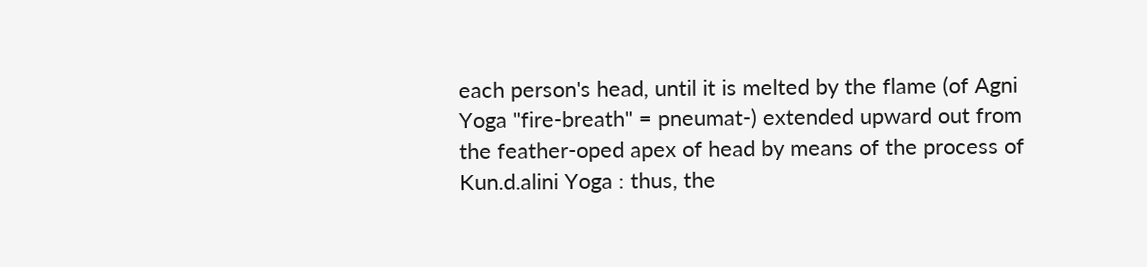each person's head, until it is melted by the flame (of Agni Yoga "fire-breath" = pneumat-) extended upward out from the feather-oped apex of head by means of the process of Kun.d.alini Yoga : thus, the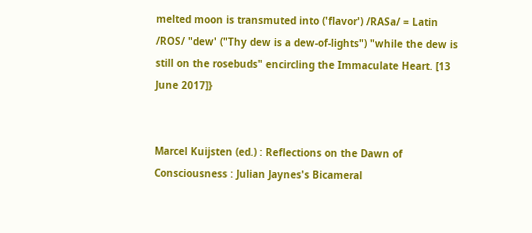melted moon is transmuted into ('flavor') /RASa/ = Latin /ROS/ "dew' ("Thy dew is a dew-of-lights") "while the dew is still on the rosebuds" encircling the Immaculate Heart. [13 June 2017]}


Marcel Kuijsten (ed.) : Reflections on the Dawn of Consciousness : Julian Jaynes's Bicameral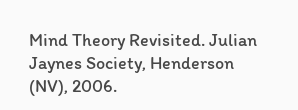Mind Theory Revisited. Julian Jaynes Society, Henderson (NV), 2006.